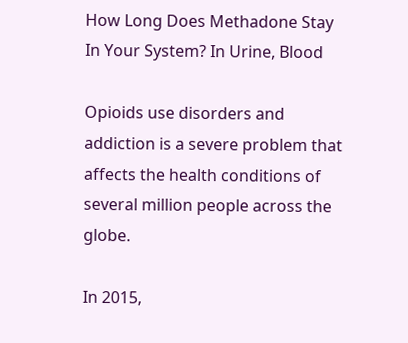How Long Does Methadone Stay In Your System? In Urine, Blood

Opioids use disorders and addiction is a severe problem that affects the health conditions of several million people across the globe.

In 2015,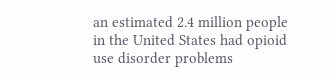an estimated 2.4 million people in the United States had opioid use disorder problems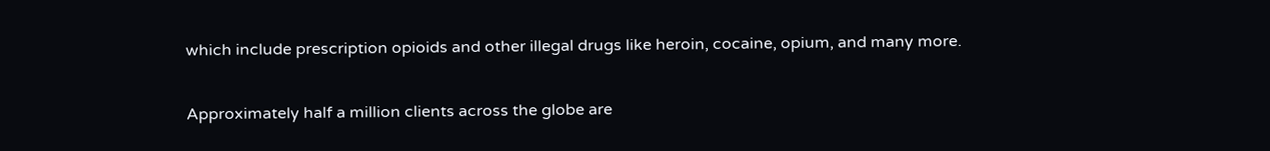which include prescription opioids and other illegal drugs like heroin, cocaine, opium, and many more.

Approximately half a million clients across the globe are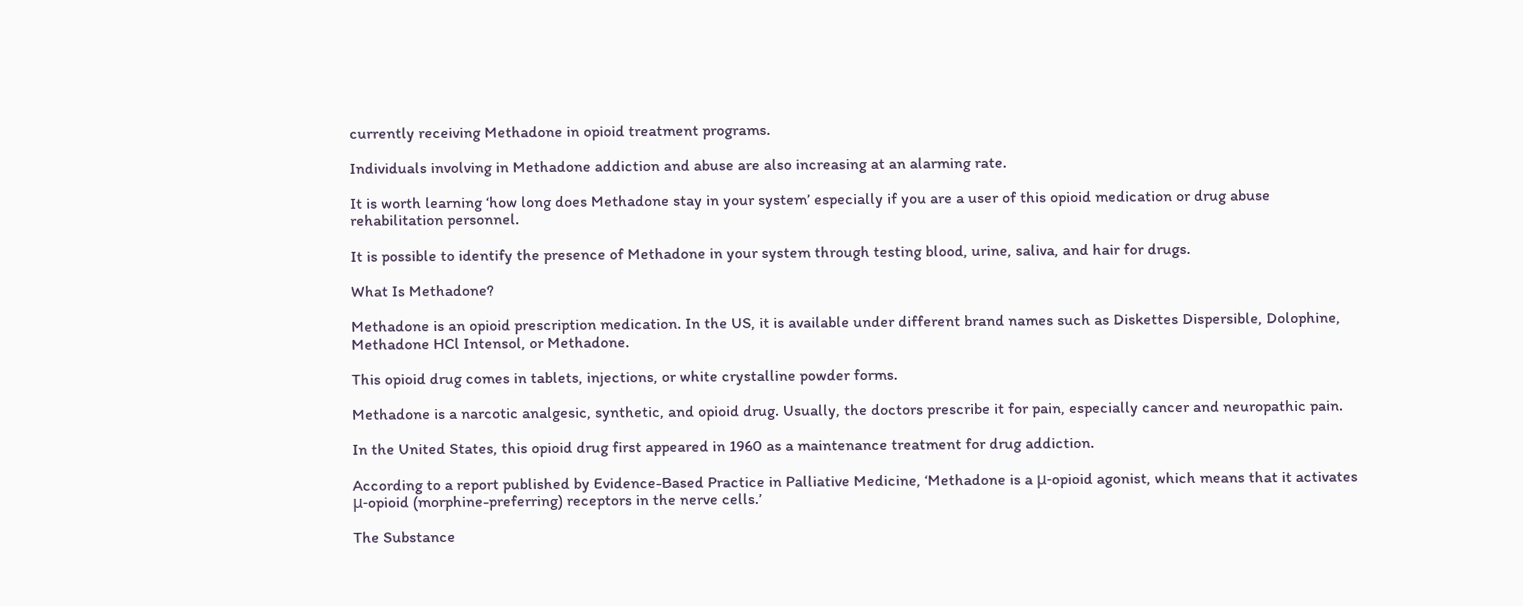currently receiving Methadone in opioid treatment programs.

Individuals involving in Methadone addiction and abuse are also increasing at an alarming rate.

It is worth learning ‘how long does Methadone stay in your system’ especially if you are a user of this opioid medication or drug abuse rehabilitation personnel.

It is possible to identify the presence of Methadone in your system through testing blood, urine, saliva, and hair for drugs.

What Is Methadone?

Methadone is an opioid prescription medication. In the US, it is available under different brand names such as Diskettes Dispersible, Dolophine, Methadone HCl Intensol, or Methadone.

This opioid drug comes in tablets, injections, or white crystalline powder forms.

Methadone is a narcotic analgesic, synthetic, and opioid drug. Usually, the doctors prescribe it for pain, especially cancer and neuropathic pain.

In the United States, this opioid drug first appeared in 1960 as a maintenance treatment for drug addiction.

According to a report published by Evidence-Based Practice in Palliative Medicine, ‘Methadone is a μ-opioid agonist, which means that it activates μ-opioid (morphine-preferring) receptors in the nerve cells.’

The Substance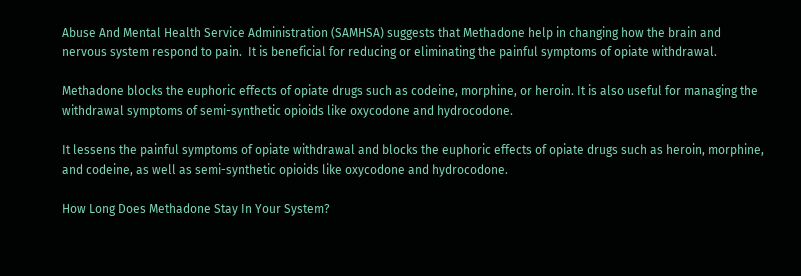Abuse And Mental Health Service Administration (SAMHSA) suggests that Methadone help in changing how the brain and nervous system respond to pain.  It is beneficial for reducing or eliminating the painful symptoms of opiate withdrawal.

Methadone blocks the euphoric effects of opiate drugs such as codeine, morphine, or heroin. It is also useful for managing the withdrawal symptoms of semi-synthetic opioids like oxycodone and hydrocodone.

It lessens the painful symptoms of opiate withdrawal and blocks the euphoric effects of opiate drugs such as heroin, morphine, and codeine, as well as semi-synthetic opioids like oxycodone and hydrocodone.

How Long Does Methadone Stay In Your System?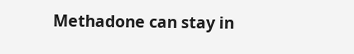Methadone can stay in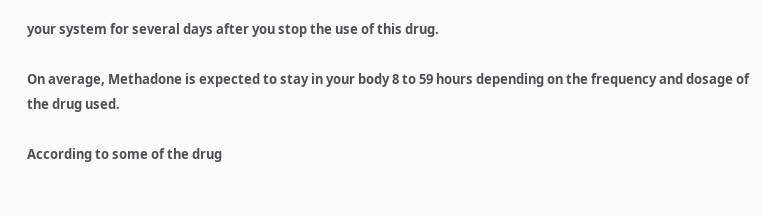your system for several days after you stop the use of this drug.

On average, Methadone is expected to stay in your body 8 to 59 hours depending on the frequency and dosage of the drug used.

According to some of the drug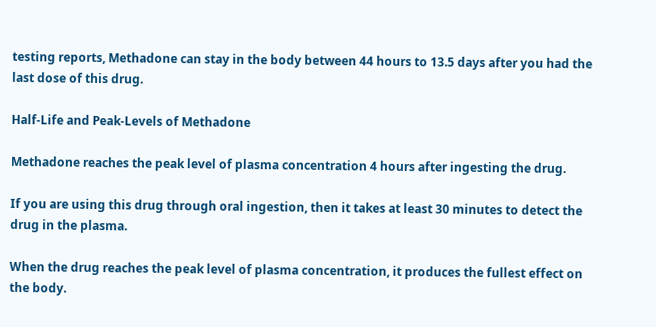testing reports, Methadone can stay in the body between 44 hours to 13.5 days after you had the last dose of this drug.

Half-Life and Peak-Levels of Methadone

Methadone reaches the peak level of plasma concentration 4 hours after ingesting the drug.

If you are using this drug through oral ingestion, then it takes at least 30 minutes to detect the drug in the plasma.

When the drug reaches the peak level of plasma concentration, it produces the fullest effect on the body.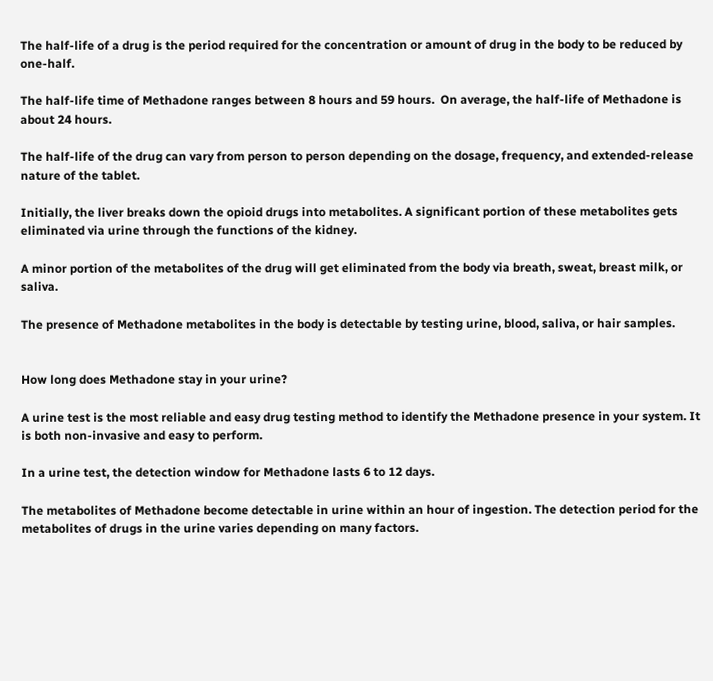The half-life of a drug is the period required for the concentration or amount of drug in the body to be reduced by one-half.

The half-life time of Methadone ranges between 8 hours and 59 hours.  On average, the half-life of Methadone is about 24 hours.

The half-life of the drug can vary from person to person depending on the dosage, frequency, and extended-release nature of the tablet.

Initially, the liver breaks down the opioid drugs into metabolites. A significant portion of these metabolites gets eliminated via urine through the functions of the kidney.

A minor portion of the metabolites of the drug will get eliminated from the body via breath, sweat, breast milk, or saliva.

The presence of Methadone metabolites in the body is detectable by testing urine, blood, saliva, or hair samples.


How long does Methadone stay in your urine?

A urine test is the most reliable and easy drug testing method to identify the Methadone presence in your system. It is both non-invasive and easy to perform.

In a urine test, the detection window for Methadone lasts 6 to 12 days.

The metabolites of Methadone become detectable in urine within an hour of ingestion. The detection period for the metabolites of drugs in the urine varies depending on many factors.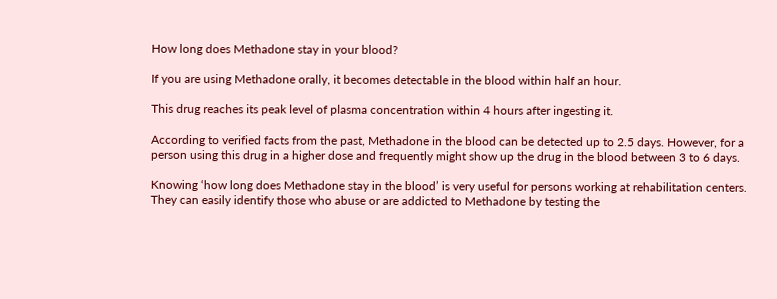How long does Methadone stay in your blood?

If you are using Methadone orally, it becomes detectable in the blood within half an hour.

This drug reaches its peak level of plasma concentration within 4 hours after ingesting it.

According to verified facts from the past, Methadone in the blood can be detected up to 2.5 days. However, for a person using this drug in a higher dose and frequently might show up the drug in the blood between 3 to 6 days.

Knowing ‘how long does Methadone stay in the blood’ is very useful for persons working at rehabilitation centers. They can easily identify those who abuse or are addicted to Methadone by testing the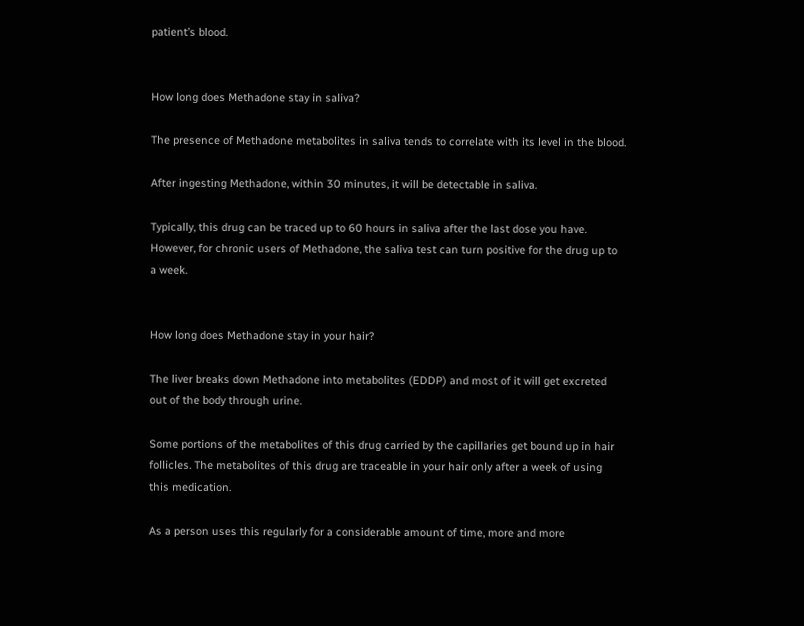patient’s blood.


How long does Methadone stay in saliva?

The presence of Methadone metabolites in saliva tends to correlate with its level in the blood.

After ingesting Methadone, within 30 minutes, it will be detectable in saliva.

Typically, this drug can be traced up to 60 hours in saliva after the last dose you have. However, for chronic users of Methadone, the saliva test can turn positive for the drug up to a week.


How long does Methadone stay in your hair?

The liver breaks down Methadone into metabolites (EDDP) and most of it will get excreted out of the body through urine.

Some portions of the metabolites of this drug carried by the capillaries get bound up in hair follicles. The metabolites of this drug are traceable in your hair only after a week of using this medication.

As a person uses this regularly for a considerable amount of time, more and more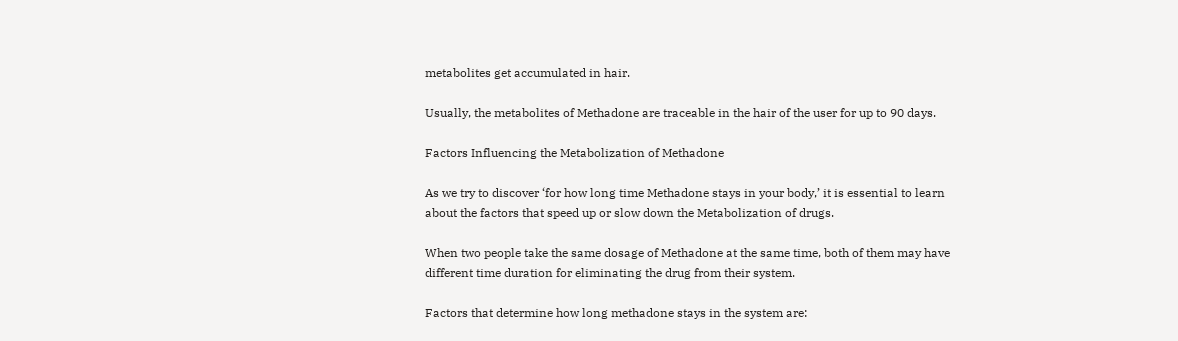metabolites get accumulated in hair.

Usually, the metabolites of Methadone are traceable in the hair of the user for up to 90 days.

Factors Influencing the Metabolization of Methadone

As we try to discover ‘for how long time Methadone stays in your body,’ it is essential to learn about the factors that speed up or slow down the Metabolization of drugs.

When two people take the same dosage of Methadone at the same time, both of them may have different time duration for eliminating the drug from their system.

Factors that determine how long methadone stays in the system are: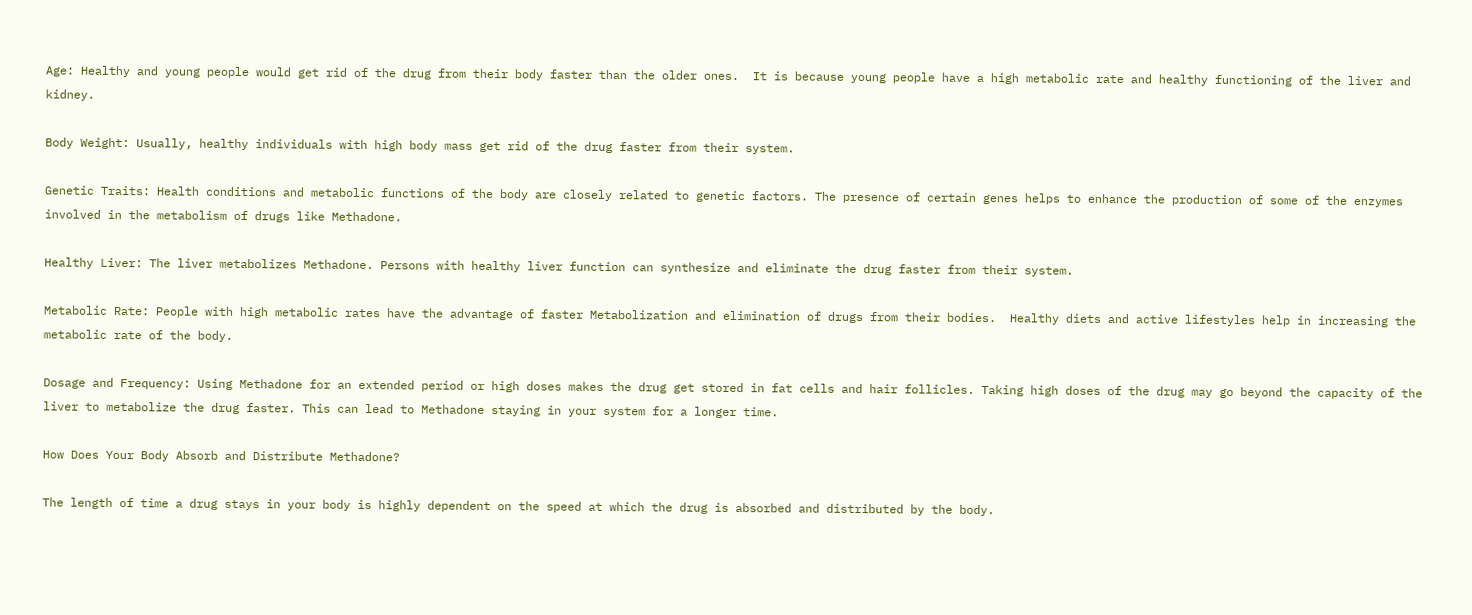Age: Healthy and young people would get rid of the drug from their body faster than the older ones.  It is because young people have a high metabolic rate and healthy functioning of the liver and kidney.

Body Weight: Usually, healthy individuals with high body mass get rid of the drug faster from their system.

Genetic Traits: Health conditions and metabolic functions of the body are closely related to genetic factors. The presence of certain genes helps to enhance the production of some of the enzymes involved in the metabolism of drugs like Methadone.

Healthy Liver: The liver metabolizes Methadone. Persons with healthy liver function can synthesize and eliminate the drug faster from their system.

Metabolic Rate: People with high metabolic rates have the advantage of faster Metabolization and elimination of drugs from their bodies.  Healthy diets and active lifestyles help in increasing the metabolic rate of the body.

Dosage and Frequency: Using Methadone for an extended period or high doses makes the drug get stored in fat cells and hair follicles. Taking high doses of the drug may go beyond the capacity of the liver to metabolize the drug faster. This can lead to Methadone staying in your system for a longer time.

How Does Your Body Absorb and Distribute Methadone?

The length of time a drug stays in your body is highly dependent on the speed at which the drug is absorbed and distributed by the body.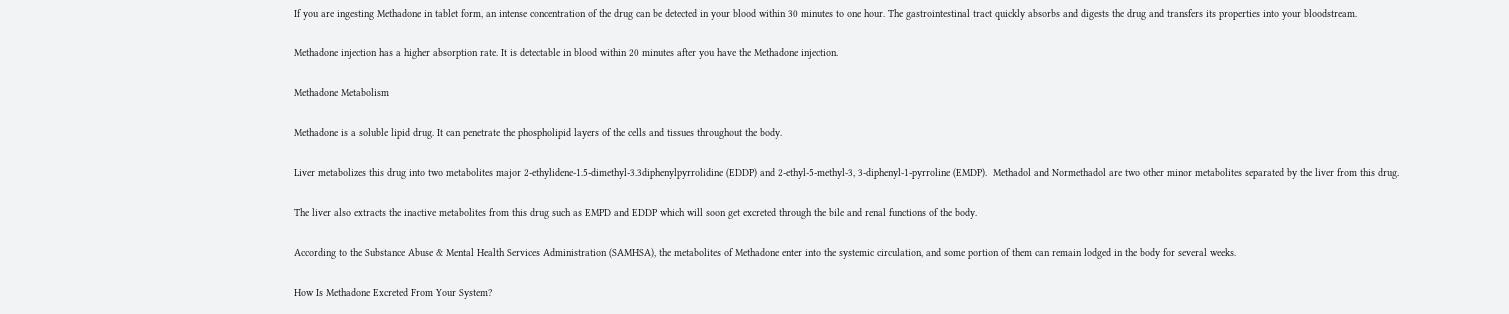If you are ingesting Methadone in tablet form, an intense concentration of the drug can be detected in your blood within 30 minutes to one hour. The gastrointestinal tract quickly absorbs and digests the drug and transfers its properties into your bloodstream.

Methadone injection has a higher absorption rate. It is detectable in blood within 20 minutes after you have the Methadone injection.

Methadone Metabolism

Methadone is a soluble lipid drug. It can penetrate the phospholipid layers of the cells and tissues throughout the body.

Liver metabolizes this drug into two metabolites major 2-ethylidene-1.5-dimethyl-3.3diphenylpyrrolidine (EDDP) and 2-ethyl-5-methyl-3, 3-diphenyl-1-pyrroline (EMDP).  Methadol and Normethadol are two other minor metabolites separated by the liver from this drug.

The liver also extracts the inactive metabolites from this drug such as EMPD and EDDP which will soon get excreted through the bile and renal functions of the body.

According to the Substance Abuse & Mental Health Services Administration (SAMHSA), the metabolites of Methadone enter into the systemic circulation, and some portion of them can remain lodged in the body for several weeks.

How Is Methadone Excreted From Your System?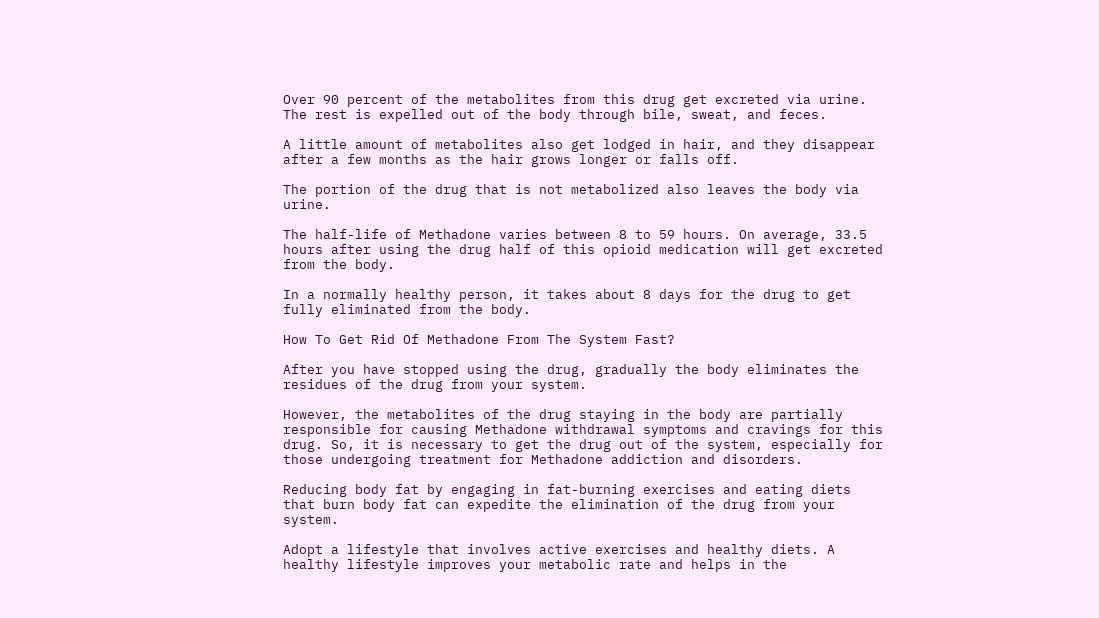Over 90 percent of the metabolites from this drug get excreted via urine.  The rest is expelled out of the body through bile, sweat, and feces.

A little amount of metabolites also get lodged in hair, and they disappear after a few months as the hair grows longer or falls off.

The portion of the drug that is not metabolized also leaves the body via urine.

The half-life of Methadone varies between 8 to 59 hours. On average, 33.5 hours after using the drug half of this opioid medication will get excreted from the body.

In a normally healthy person, it takes about 8 days for the drug to get fully eliminated from the body.

How To Get Rid Of Methadone From The System Fast?

After you have stopped using the drug, gradually the body eliminates the residues of the drug from your system.

However, the metabolites of the drug staying in the body are partially responsible for causing Methadone withdrawal symptoms and cravings for this drug. So, it is necessary to get the drug out of the system, especially for those undergoing treatment for Methadone addiction and disorders.

Reducing body fat by engaging in fat-burning exercises and eating diets that burn body fat can expedite the elimination of the drug from your system.

Adopt a lifestyle that involves active exercises and healthy diets. A healthy lifestyle improves your metabolic rate and helps in the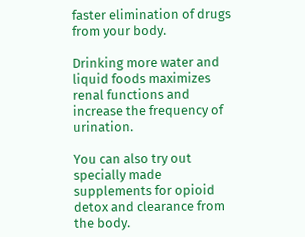faster elimination of drugs from your body.

Drinking more water and liquid foods maximizes renal functions and increase the frequency of urination.

You can also try out specially made supplements for opioid detox and clearance from the body.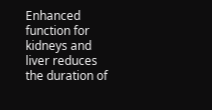Enhanced function for kidneys and liver reduces the duration of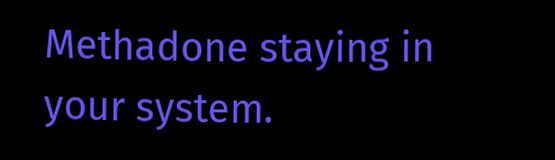Methadone staying in your system.